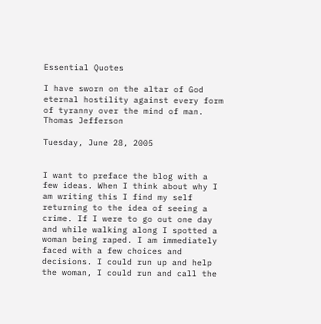Essential Quotes

I have sworn on the altar of God eternal hostility against every form of tyranny over the mind of man.
Thomas Jefferson

Tuesday, June 28, 2005


I want to preface the blog with a few ideas. When I think about why I am writing this I find my self returning to the idea of seeing a crime. If I were to go out one day and while walking along I spotted a woman being raped. I am immediately faced with a few choices and decisions. I could run up and help the woman, I could run and call the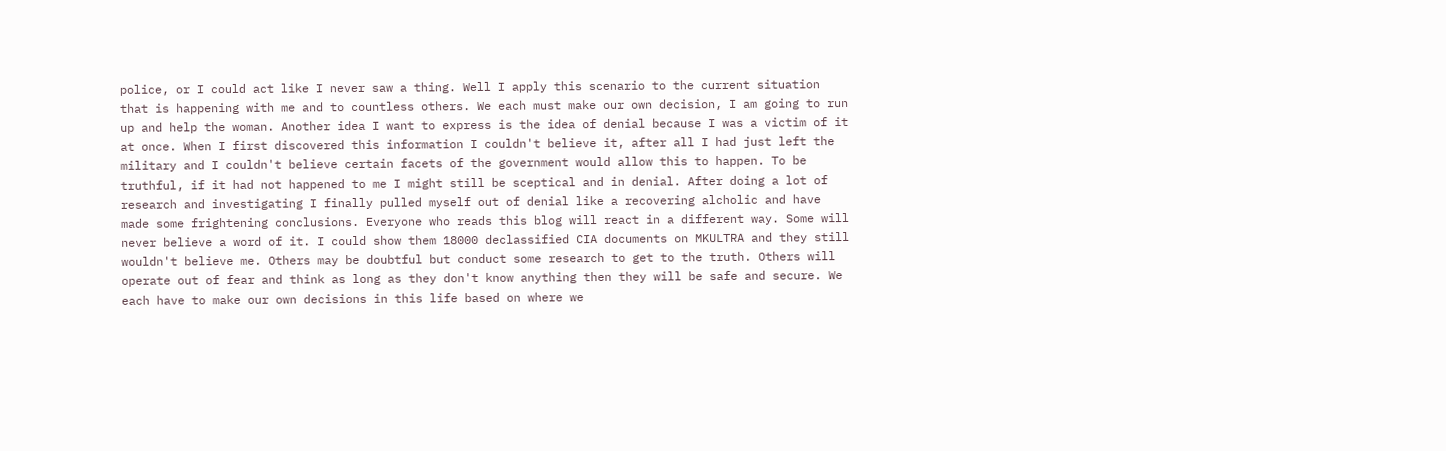police, or I could act like I never saw a thing. Well I apply this scenario to the current situation that is happening with me and to countless others. We each must make our own decision, I am going to run up and help the woman. Another idea I want to express is the idea of denial because I was a victim of it at once. When I first discovered this information I couldn't believe it, after all I had just left the military and I couldn't believe certain facets of the government would allow this to happen. To be truthful, if it had not happened to me I might still be sceptical and in denial. After doing a lot of research and investigating I finally pulled myself out of denial like a recovering alcholic and have made some frightening conclusions. Everyone who reads this blog will react in a different way. Some will never believe a word of it. I could show them 18000 declassified CIA documents on MKULTRA and they still wouldn't believe me. Others may be doubtful but conduct some research to get to the truth. Others will operate out of fear and think as long as they don't know anything then they will be safe and secure. We each have to make our own decisions in this life based on where we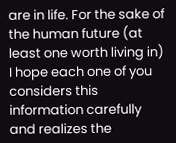are in life. For the sake of the human future (at least one worth living in) I hope each one of you considers this information carefully and realizes the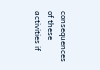consequences of these activities if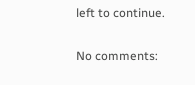left to continue.

No comments: